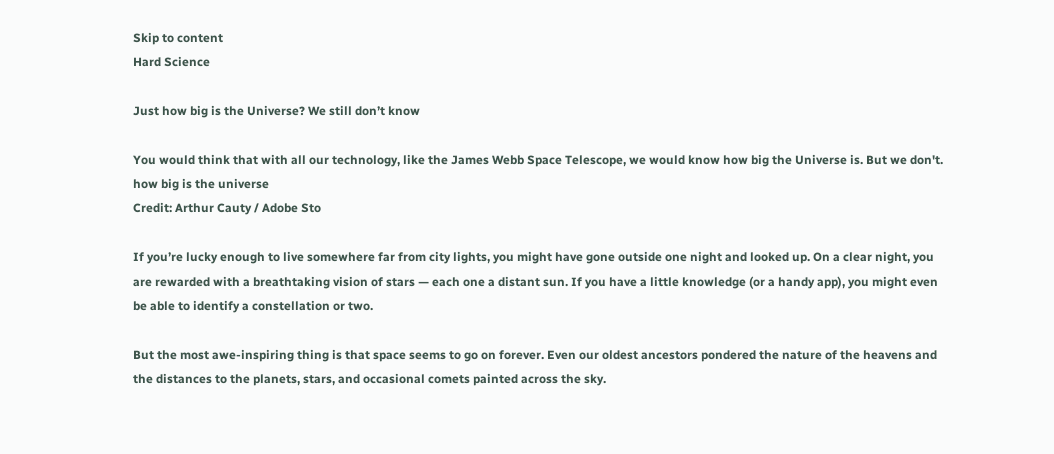Skip to content
Hard Science

Just how big is the Universe? We still don’t know

You would think that with all our technology, like the James Webb Space Telescope, we would know how big the Universe is. But we don't.
how big is the universe
Credit: Arthur Cauty / Adobe Sto

If you’re lucky enough to live somewhere far from city lights, you might have gone outside one night and looked up. On a clear night, you are rewarded with a breathtaking vision of stars — each one a distant sun. If you have a little knowledge (or a handy app), you might even be able to identify a constellation or two.

But the most awe-inspiring thing is that space seems to go on forever. Even our oldest ancestors pondered the nature of the heavens and the distances to the planets, stars, and occasional comets painted across the sky.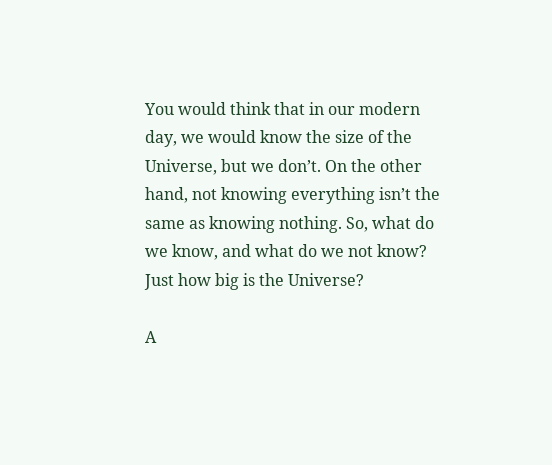You would think that in our modern day, we would know the size of the Universe, but we don’t. On the other hand, not knowing everything isn’t the same as knowing nothing. So, what do we know, and what do we not know? Just how big is the Universe?

A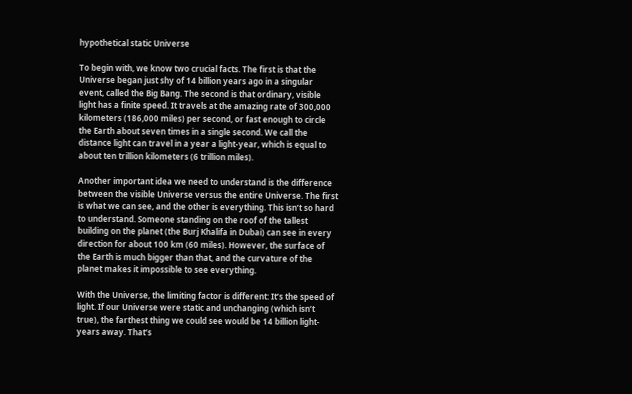hypothetical static Universe

To begin with, we know two crucial facts. The first is that the Universe began just shy of 14 billion years ago in a singular event, called the Big Bang. The second is that ordinary, visible light has a finite speed. It travels at the amazing rate of 300,000 kilometers (186,000 miles) per second, or fast enough to circle the Earth about seven times in a single second. We call the distance light can travel in a year a light-year, which is equal to about ten trillion kilometers (6 trillion miles).

Another important idea we need to understand is the difference between the visible Universe versus the entire Universe. The first is what we can see, and the other is everything. This isn’t so hard to understand. Someone standing on the roof of the tallest building on the planet (the Burj Khalifa in Dubai) can see in every direction for about 100 km (60 miles). However, the surface of the Earth is much bigger than that, and the curvature of the planet makes it impossible to see everything.

With the Universe, the limiting factor is different: It’s the speed of light. If our Universe were static and unchanging (which isn’t true), the farthest thing we could see would be 14 billion light-years away. That’s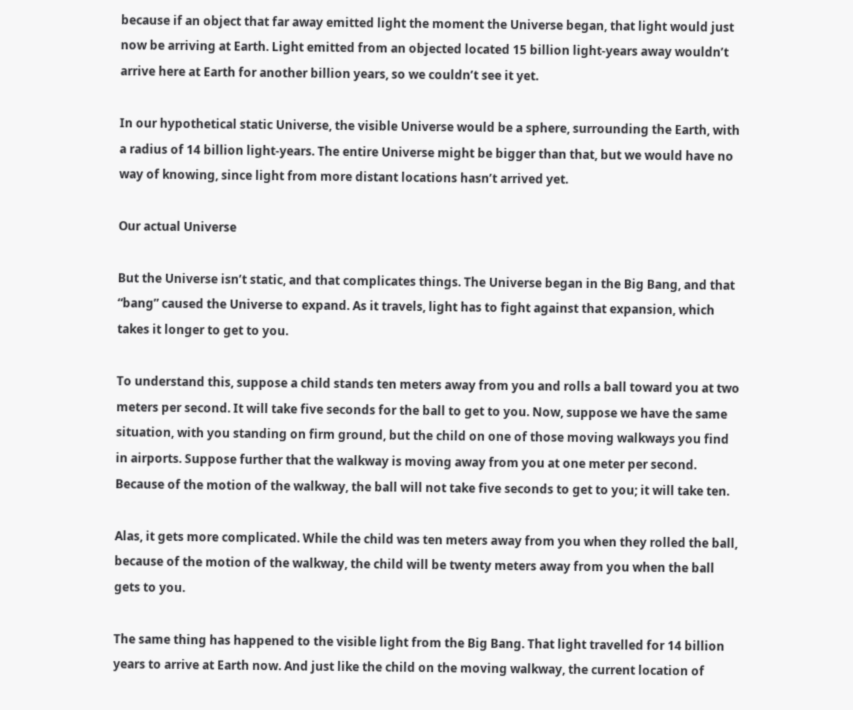because if an object that far away emitted light the moment the Universe began, that light would just now be arriving at Earth. Light emitted from an objected located 15 billion light-years away wouldn’t arrive here at Earth for another billion years, so we couldn’t see it yet.

In our hypothetical static Universe, the visible Universe would be a sphere, surrounding the Earth, with a radius of 14 billion light-years. The entire Universe might be bigger than that, but we would have no way of knowing, since light from more distant locations hasn’t arrived yet.

Our actual Universe

But the Universe isn’t static, and that complicates things. The Universe began in the Big Bang, and that “bang” caused the Universe to expand. As it travels, light has to fight against that expansion, which takes it longer to get to you.

To understand this, suppose a child stands ten meters away from you and rolls a ball toward you at two meters per second. It will take five seconds for the ball to get to you. Now, suppose we have the same situation, with you standing on firm ground, but the child on one of those moving walkways you find in airports. Suppose further that the walkway is moving away from you at one meter per second. Because of the motion of the walkway, the ball will not take five seconds to get to you; it will take ten.

Alas, it gets more complicated. While the child was ten meters away from you when they rolled the ball, because of the motion of the walkway, the child will be twenty meters away from you when the ball gets to you.

The same thing has happened to the visible light from the Big Bang. That light travelled for 14 billion years to arrive at Earth now. And just like the child on the moving walkway, the current location of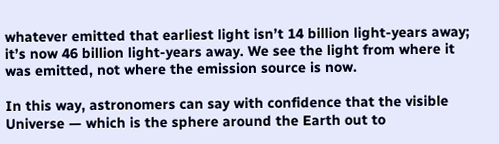whatever emitted that earliest light isn’t 14 billion light-years away; it’s now 46 billion light-years away. We see the light from where it was emitted, not where the emission source is now.

In this way, astronomers can say with confidence that the visible Universe — which is the sphere around the Earth out to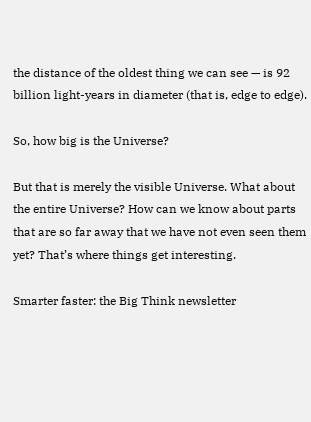the distance of the oldest thing we can see — is 92 billion light-years in diameter (that is, edge to edge).

So, how big is the Universe?

But that is merely the visible Universe. What about the entire Universe? How can we know about parts that are so far away that we have not even seen them yet? That’s where things get interesting.

Smarter faster: the Big Think newsletter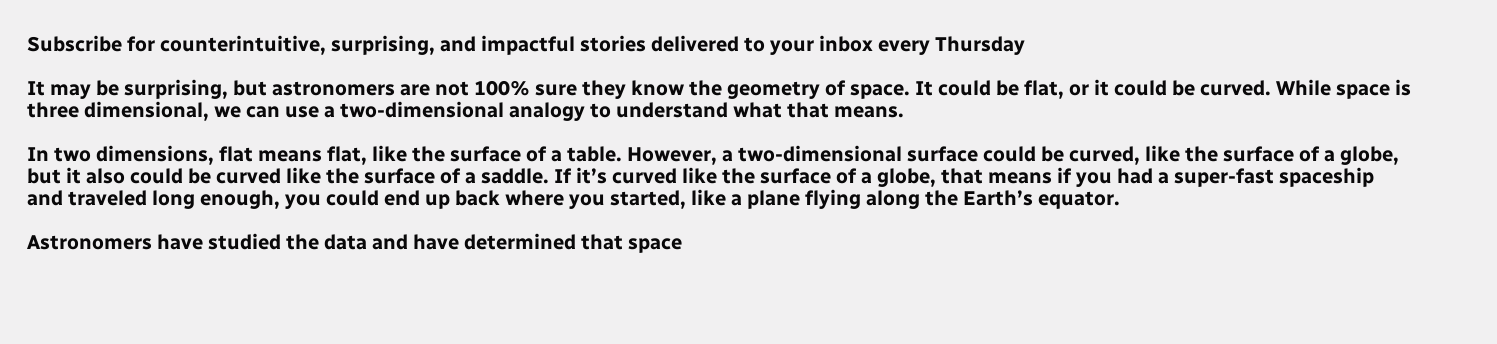Subscribe for counterintuitive, surprising, and impactful stories delivered to your inbox every Thursday

It may be surprising, but astronomers are not 100% sure they know the geometry of space. It could be flat, or it could be curved. While space is three dimensional, we can use a two-dimensional analogy to understand what that means.

In two dimensions, flat means flat, like the surface of a table. However, a two-dimensional surface could be curved, like the surface of a globe, but it also could be curved like the surface of a saddle. If it’s curved like the surface of a globe, that means if you had a super-fast spaceship and traveled long enough, you could end up back where you started, like a plane flying along the Earth’s equator.

Astronomers have studied the data and have determined that space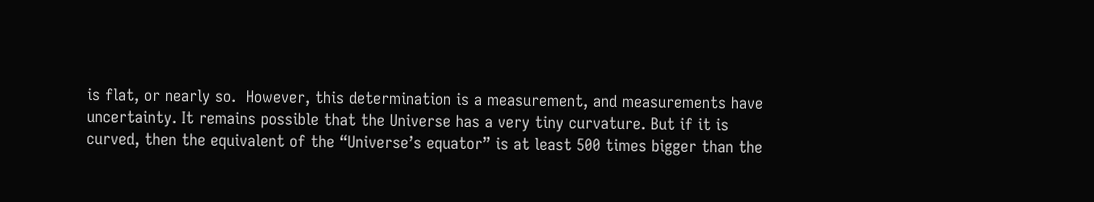is flat, or nearly so.  However, this determination is a measurement, and measurements have uncertainty. It remains possible that the Universe has a very tiny curvature. But if it is curved, then the equivalent of the “Universe’s equator” is at least 500 times bigger than the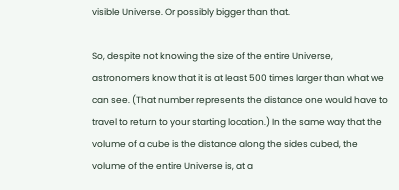visible Universe. Or possibly bigger than that.

So, despite not knowing the size of the entire Universe, astronomers know that it is at least 500 times larger than what we can see. (That number represents the distance one would have to travel to return to your starting location.) In the same way that the volume of a cube is the distance along the sides cubed, the volume of the entire Universe is, at a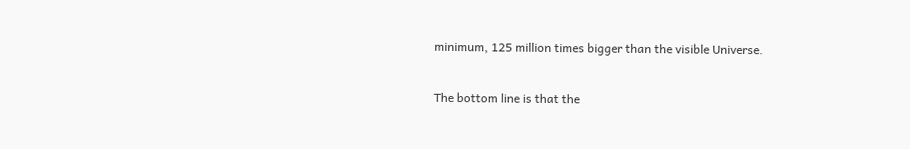minimum, 125 million times bigger than the visible Universe.

The bottom line is that the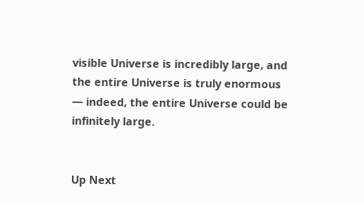visible Universe is incredibly large, and the entire Universe is truly enormous — indeed, the entire Universe could be infinitely large.


Up Next